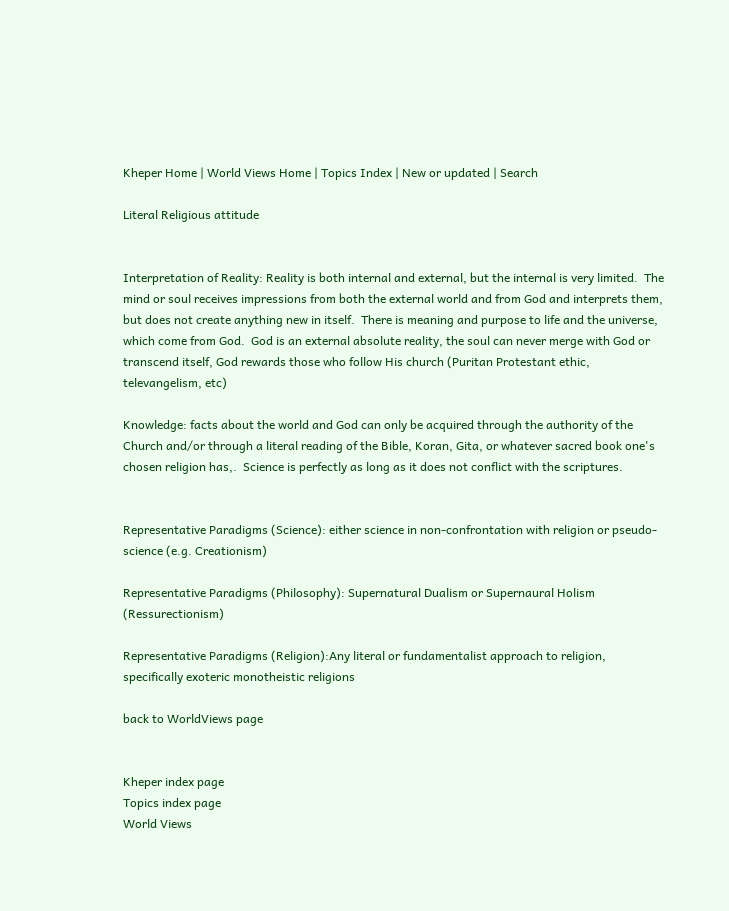Kheper Home | World Views Home | Topics Index | New or updated | Search

Literal Religious attitude


Interpretation of Reality: Reality is both internal and external, but the internal is very limited.  The mind or soul receives impressions from both the external world and from God and interprets them, but does not create anything new in itself.  There is meaning and purpose to life and the universe, which come from God.  God is an external absolute reality, the soul can never merge with God or transcend itself, God rewards those who follow His church (Puritan Protestant ethic, televangelism, etc)

Knowledge: facts about the world and God can only be acquired through the authority of the Church and/or through a literal reading of the Bible, Koran, Gita, or whatever sacred book one's chosen religion has,.  Science is perfectly as long as it does not conflict with the scriptures.


Representative Paradigms (Science): either science in non-confrontation with religion or pseudo-science (e.g. Creationism)

Representative Paradigms (Philosophy): Supernatural Dualism or Supernaural Holism (Ressurectionism)

Representative Paradigms (Religion):Any literal or fundamentalist approach to religion, specifically exoteric monotheistic religions

back to WorldViews page


Kheper index page
Topics index page
World Views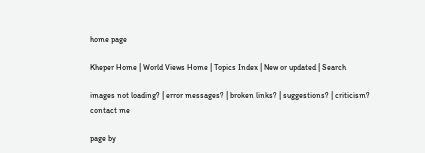home page

Kheper Home | World Views Home | Topics Index | New or updated | Search

images not loading? | error messages? | broken links? | suggestions? | criticism?
contact me

page by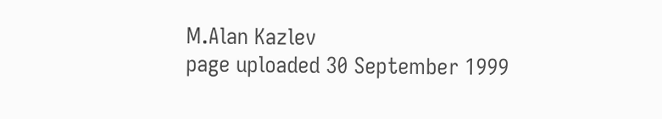M.Alan Kazlev
page uploaded 30 September 1999